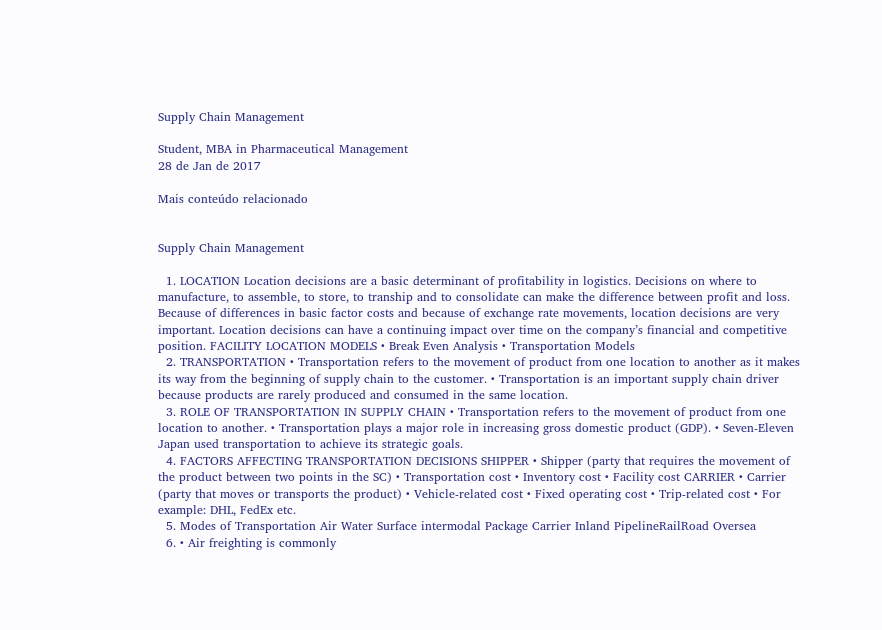Supply Chain Management

Student, MBA in Pharmaceutical Management
28 de Jan de 2017

Mais conteúdo relacionado


Supply Chain Management

  1. LOCATION Location decisions are a basic determinant of profitability in logistics. Decisions on where to manufacture, to assemble, to store, to tranship and to consolidate can make the difference between profit and loss. Because of differences in basic factor costs and because of exchange rate movements, location decisions are very important. Location decisions can have a continuing impact over time on the company’s financial and competitive position. FACILITY LOCATION MODELS • Break Even Analysis • Transportation Models
  2. TRANSPORTATION • Transportation refers to the movement of product from one location to another as it makes its way from the beginning of supply chain to the customer. • Transportation is an important supply chain driver because products are rarely produced and consumed in the same location.
  3. ROLE OF TRANSPORTATION IN SUPPLY CHAIN • Transportation refers to the movement of product from one location to another. • Transportation plays a major role in increasing gross domestic product (GDP). • Seven-Eleven Japan used transportation to achieve its strategic goals.
  4. FACTORS AFFECTING TRANSPORTATION DECISIONS SHIPPER • Shipper (party that requires the movement of the product between two points in the SC) • Transportation cost • Inventory cost • Facility cost CARRIER • Carrier (party that moves or transports the product) • Vehicle-related cost • Fixed operating cost • Trip-related cost • For example: DHL, FedEx etc.
  5. Modes of Transportation Air Water Surface intermodal Package Carrier Inland PipelineRailRoad Oversea
  6. • Air freighting is commonly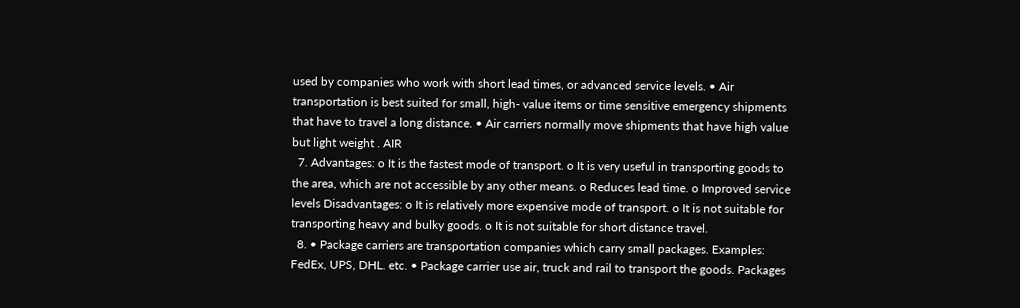used by companies who work with short lead times, or advanced service levels. • Air transportation is best suited for small, high- value items or time sensitive emergency shipments that have to travel a long distance. • Air carriers normally move shipments that have high value but light weight . AIR
  7. Advantages: o It is the fastest mode of transport. o It is very useful in transporting goods to the area, which are not accessible by any other means. o Reduces lead time. o Improved service levels Disadvantages: o It is relatively more expensive mode of transport. o It is not suitable for transporting heavy and bulky goods. o It is not suitable for short distance travel.
  8. • Package carriers are transportation companies which carry small packages. Examples: FedEx, UPS, DHL. etc. • Package carrier use air, truck and rail to transport the goods. Packages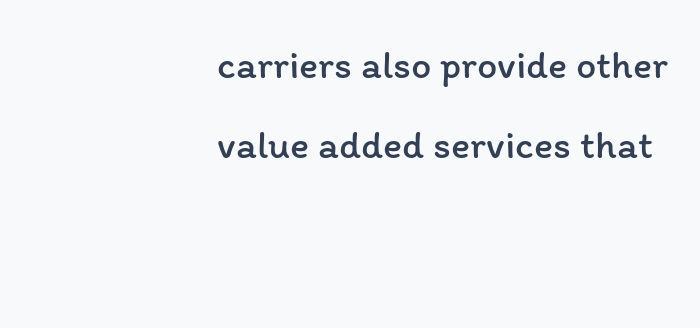carriers also provide other value added services that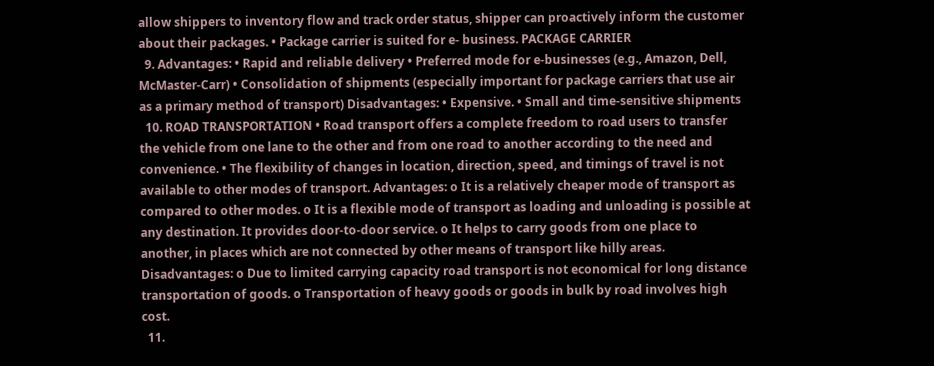allow shippers to inventory flow and track order status, shipper can proactively inform the customer about their packages. • Package carrier is suited for e- business. PACKAGE CARRIER
  9. Advantages: • Rapid and reliable delivery • Preferred mode for e-businesses (e.g., Amazon, Dell, McMaster-Carr) • Consolidation of shipments (especially important for package carriers that use air as a primary method of transport) Disadvantages: • Expensive. • Small and time-sensitive shipments
  10. ROAD TRANSPORTATION • Road transport offers a complete freedom to road users to transfer the vehicle from one lane to the other and from one road to another according to the need and convenience. • The flexibility of changes in location, direction, speed, and timings of travel is not available to other modes of transport. Advantages: o It is a relatively cheaper mode of transport as compared to other modes. o It is a flexible mode of transport as loading and unloading is possible at any destination. It provides door-to-door service. o It helps to carry goods from one place to another, in places which are not connected by other means of transport like hilly areas. Disadvantages: o Due to limited carrying capacity road transport is not economical for long distance transportation of goods. o Transportation of heavy goods or goods in bulk by road involves high cost.
  11.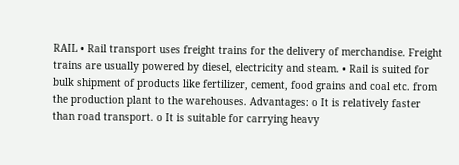RAIL • Rail transport uses freight trains for the delivery of merchandise. Freight trains are usually powered by diesel, electricity and steam. • Rail is suited for bulk shipment of products like fertilizer, cement, food grains and coal etc. from the production plant to the warehouses. Advantages: o It is relatively faster than road transport. o It is suitable for carrying heavy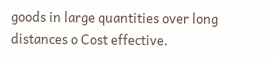goods in large quantities over long distances o Cost effective.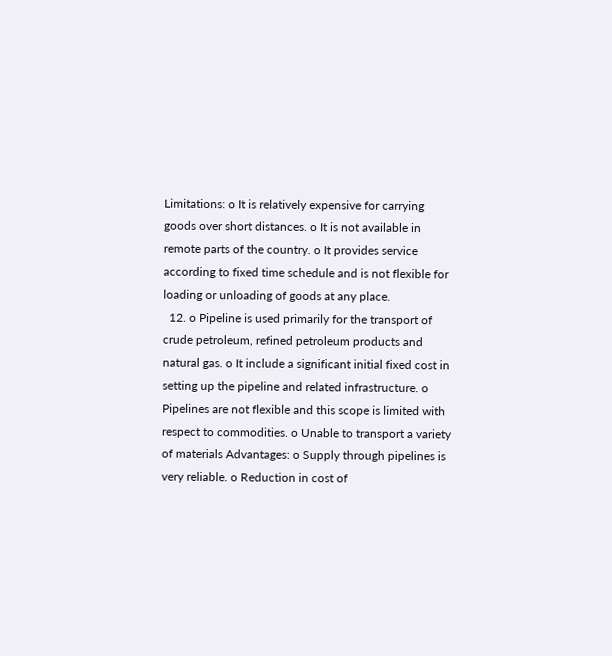Limitations: o It is relatively expensive for carrying goods over short distances. o It is not available in remote parts of the country. o It provides service according to fixed time schedule and is not flexible for loading or unloading of goods at any place.
  12. o Pipeline is used primarily for the transport of crude petroleum, refined petroleum products and natural gas. o It include a significant initial fixed cost in setting up the pipeline and related infrastructure. o Pipelines are not flexible and this scope is limited with respect to commodities. o Unable to transport a variety of materials Advantages: o Supply through pipelines is very reliable. o Reduction in cost of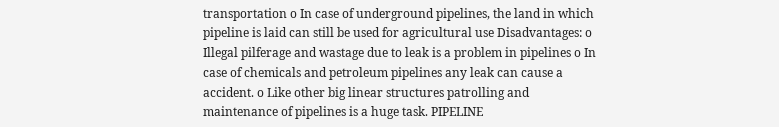transportation o In case of underground pipelines, the land in which pipeline is laid can still be used for agricultural use Disadvantages: o Illegal pilferage and wastage due to leak is a problem in pipelines o In case of chemicals and petroleum pipelines any leak can cause a accident. o Like other big linear structures patrolling and maintenance of pipelines is a huge task. PIPELINE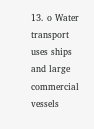13. o Water transport uses ships and large commercial vessels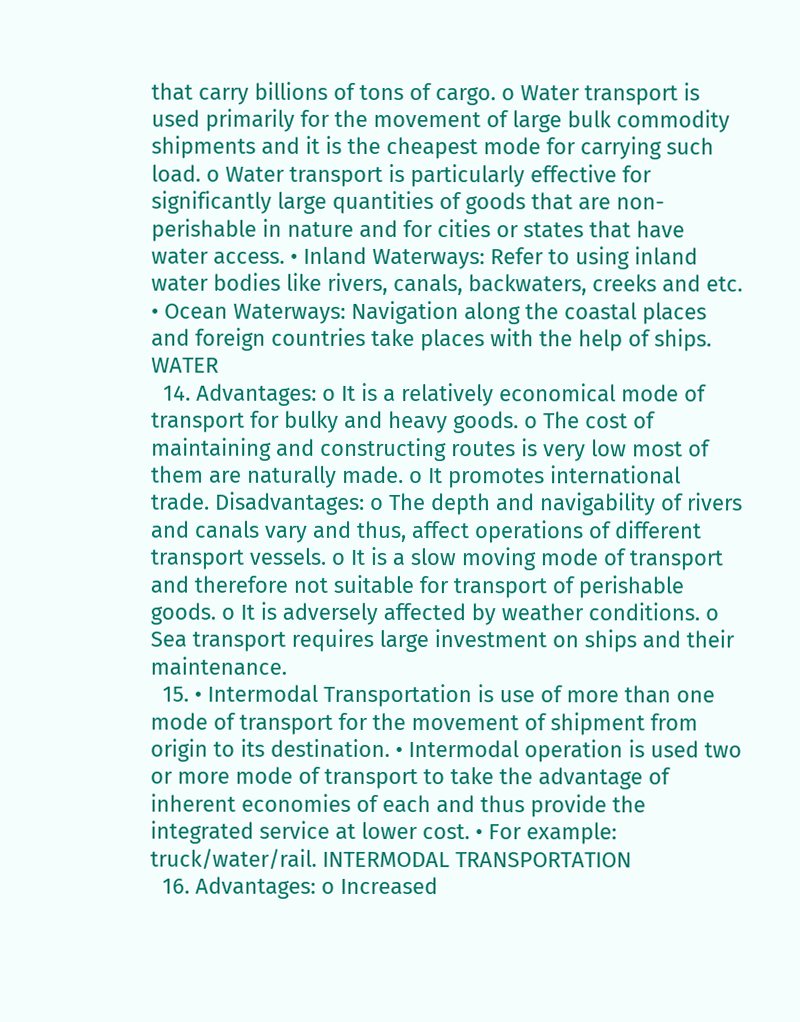that carry billions of tons of cargo. o Water transport is used primarily for the movement of large bulk commodity shipments and it is the cheapest mode for carrying such load. o Water transport is particularly effective for significantly large quantities of goods that are non- perishable in nature and for cities or states that have water access. • Inland Waterways: Refer to using inland water bodies like rivers, canals, backwaters, creeks and etc. • Ocean Waterways: Navigation along the coastal places and foreign countries take places with the help of ships. WATER
  14. Advantages: o It is a relatively economical mode of transport for bulky and heavy goods. o The cost of maintaining and constructing routes is very low most of them are naturally made. o It promotes international trade. Disadvantages: o The depth and navigability of rivers and canals vary and thus, affect operations of different transport vessels. o It is a slow moving mode of transport and therefore not suitable for transport of perishable goods. o It is adversely affected by weather conditions. o Sea transport requires large investment on ships and their maintenance.
  15. • Intermodal Transportation is use of more than one mode of transport for the movement of shipment from origin to its destination. • Intermodal operation is used two or more mode of transport to take the advantage of inherent economies of each and thus provide the integrated service at lower cost. • For example: truck/water/rail. INTERMODAL TRANSPORTATION
  16. Advantages: o Increased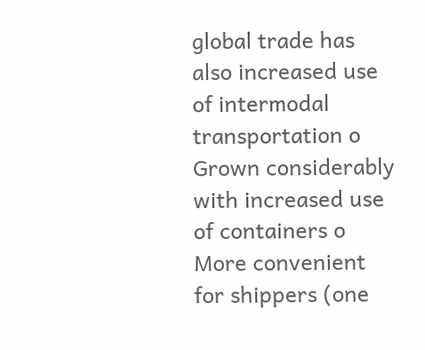global trade has also increased use of intermodal transportation o Grown considerably with increased use of containers o More convenient for shippers (one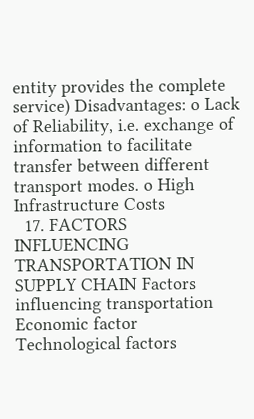entity provides the complete service) Disadvantages: o Lack of Reliability, i.e. exchange of information to facilitate transfer between different transport modes. o High Infrastructure Costs
  17. FACTORS INFLUENCING TRANSPORTATION IN SUPPLY CHAIN Factors influencing transportation Economic factor Technological factors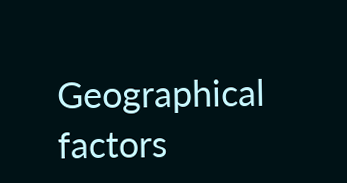Geographical factors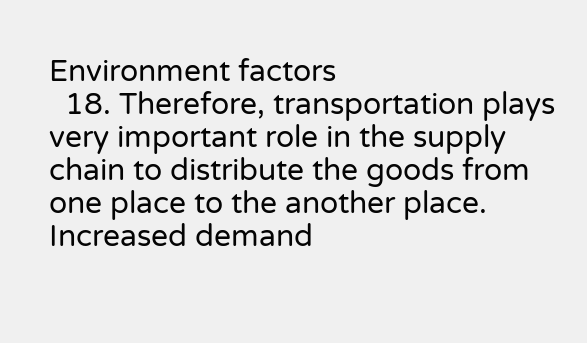Environment factors
  18. Therefore, transportation plays very important role in the supply chain to distribute the goods from one place to the another place. Increased demand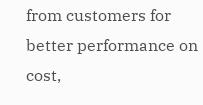from customers for better performance on cost,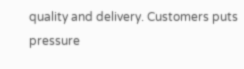quality and delivery. Customers puts pressure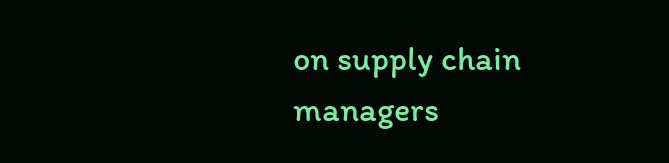on supply chain managers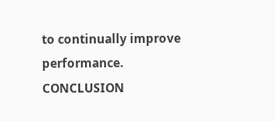to continually improve performance. CONCLUSION